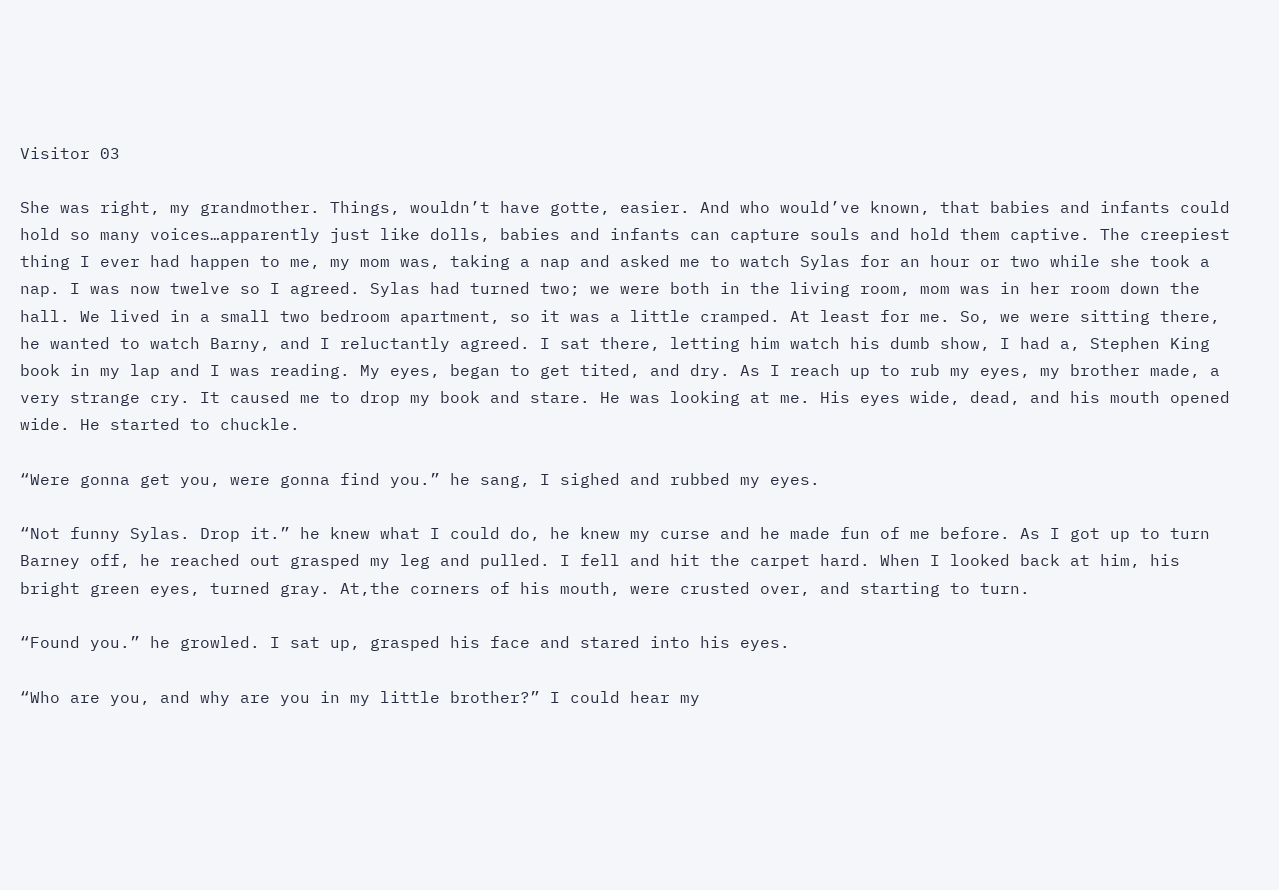Visitor 03

She was right, my grandmother. Things, wouldn’t have gotte, easier. And who would’ve known, that babies and infants could hold so many voices…apparently just like dolls, babies and infants can capture souls and hold them captive. The creepiest thing I ever had happen to me, my mom was, taking a nap and asked me to watch Sylas for an hour or two while she took a nap. I was now twelve so I agreed. Sylas had turned two; we were both in the living room, mom was in her room down the hall. We lived in a small two bedroom apartment, so it was a little cramped. At least for me. So, we were sitting there, he wanted to watch Barny, and I reluctantly agreed. I sat there, letting him watch his dumb show, I had a, Stephen King book in my lap and I was reading. My eyes, began to get tited, and dry. As I reach up to rub my eyes, my brother made, a very strange cry. It caused me to drop my book and stare. He was looking at me. His eyes wide, dead, and his mouth opened wide. He started to chuckle.

“Were gonna get you, were gonna find you.” he sang, I sighed and rubbed my eyes.

“Not funny Sylas. Drop it.” he knew what I could do, he knew my curse and he made fun of me before. As I got up to turn Barney off, he reached out grasped my leg and pulled. I fell and hit the carpet hard. When I looked back at him, his bright green eyes, turned gray. At,the corners of his mouth, were crusted over, and starting to turn.

“Found you.” he growled. I sat up, grasped his face and stared into his eyes.

“Who are you, and why are you in my little brother?” I could hear my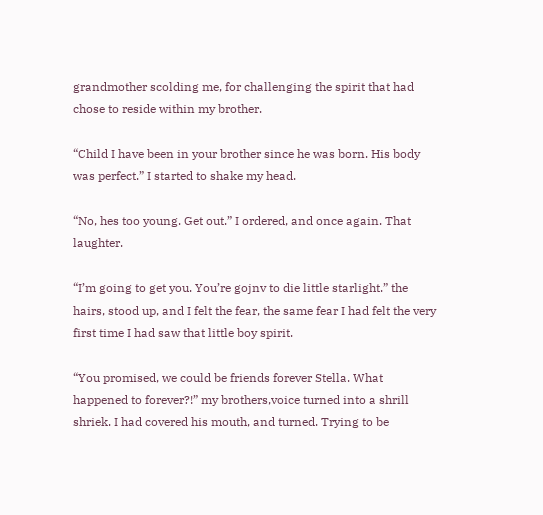grandmother scolding me, for challenging the spirit that had chose to reside within my brother.

“Child I have been in your brother since he was born. His body was perfect.” I started to shake my head.

“No, hes too young. Get out.” I ordered, and once again. That laughter.

“I’m going to get you. You’re gojnv to die little starlight.” the hairs, stood up, and I felt the fear, the same fear I had felt the very first time I had saw that little boy spirit.

“You promised, we could be friends forever Stella. What happened to forever?!” my brothers,voice turned into a shrill shriek. I had covered his mouth, and turned. Trying to be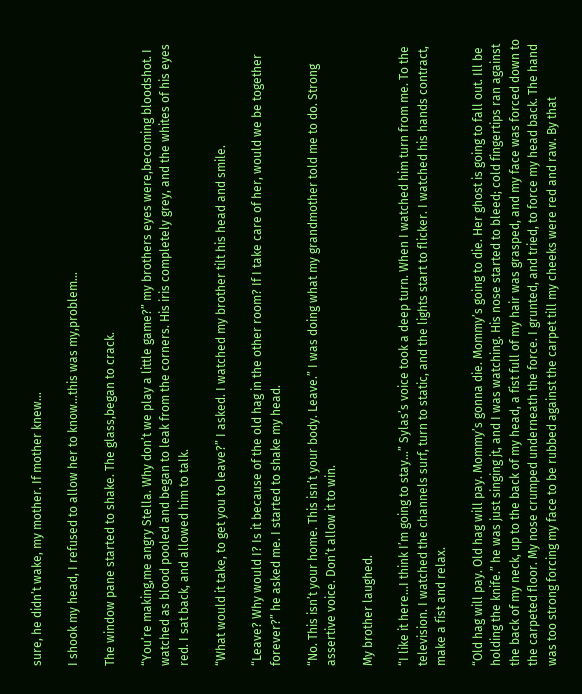sure, he didn’t wake, my mother. If mother knew…

I shook my head, I refused to allow her to know…this was my,problem…

The window pane started to shake. The glass,began to crack.

“You’re making,me angry Stella. Why don’t we play a little game?” my brothers eyes were,becoming bloodshot. I watched as blood pooled and began to leak from the corners. His iris completely grey, and the whites of his eyes red. I sat back, and allowed him to talk.

“What would it take, to get you to leave?” I asked. I watched my brother tilt his head and smile.

“Leave? Why would I? Is it because of the old hag in the other room? If I take care of her, would we be together forever?” he asked me. I started to shake my head.

“No. This isn’t your home. This isn’t your body. Leave.” I was doing what my grandmother told me to do. Strong assertive voice. Don’t allow it to win.

My brother laughed.

“I like it here…I think I’m going to stay…” Sylas’s voice took a deep turn. When I watched him turn from me. To the television. I watched the channels surf, turn to static, and the lights start to flicker. I watched his hands contract, make a fist and relax.

“Old hag will pay. Old hag will pay. Mommy’s gonna die. Mommy’s going to die. Her ghost is going to fall out. Ill be holding the knife.” he was just singing jt, and I was watching. His nose started to bleed; cold fingertips ran against the back of my neck, up to the back of my head, a fist full of my hair was grasped, and my face was forced down to the carpeted floor. My nose crumped underneath the force. I grunted, and tried, to force my head back. The hand was too strong forcing my face to be rubbed against the carpet till my cheeks were red and raw. By that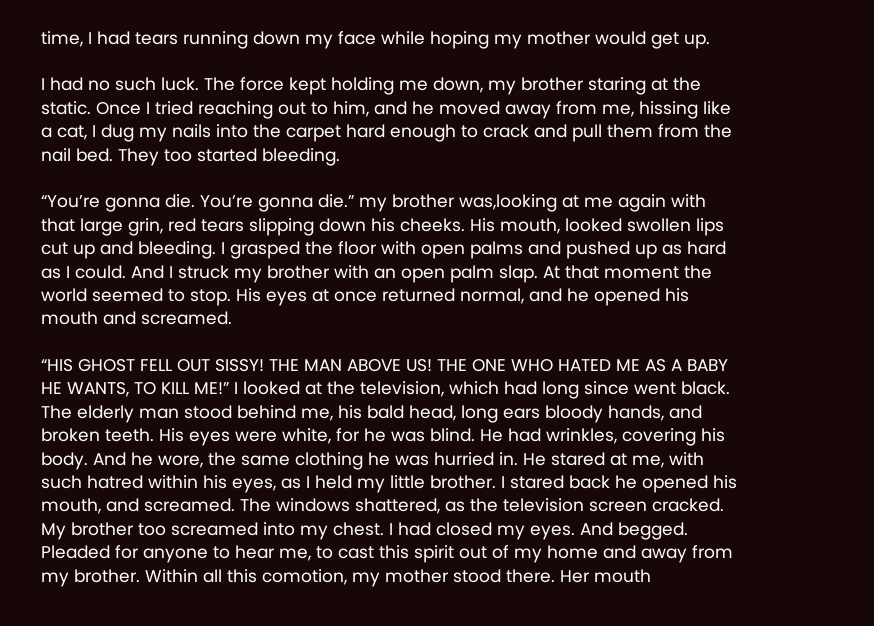time, I had tears running down my face while hoping my mother would get up.

I had no such luck. The force kept holding me down, my brother staring at the static. Once I tried reaching out to him, and he moved away from me, hissing like a cat, I dug my nails into the carpet hard enough to crack and pull them from the nail bed. They too started bleeding.

“You’re gonna die. You’re gonna die.” my brother was,looking at me again with that large grin, red tears slipping down his cheeks. His mouth, looked swollen lips cut up and bleeding. I grasped the floor with open palms and pushed up as hard as I could. And I struck my brother with an open palm slap. At that moment the world seemed to stop. His eyes at once returned normal, and he opened his mouth and screamed.

“HIS GHOST FELL OUT SISSY! THE MAN ABOVE US! THE ONE WHO HATED ME AS A BABY HE WANTS, TO KILL ME!” I looked at the television, which had long since went black. The elderly man stood behind me, his bald head, long ears bloody hands, and broken teeth. His eyes were white, for he was blind. He had wrinkles, covering his body. And he wore, the same clothing he was hurried in. He stared at me, with such hatred within his eyes, as I held my little brother. I stared back he opened his mouth, and screamed. The windows shattered, as the television screen cracked. My brother too screamed into my chest. I had closed my eyes. And begged. Pleaded for anyone to hear me, to cast this spirit out of my home and away from my brother. Within all this comotion, my mother stood there. Her mouth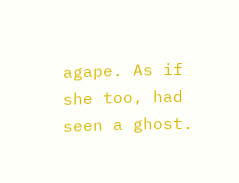agape. As if she too, had seen a ghost.